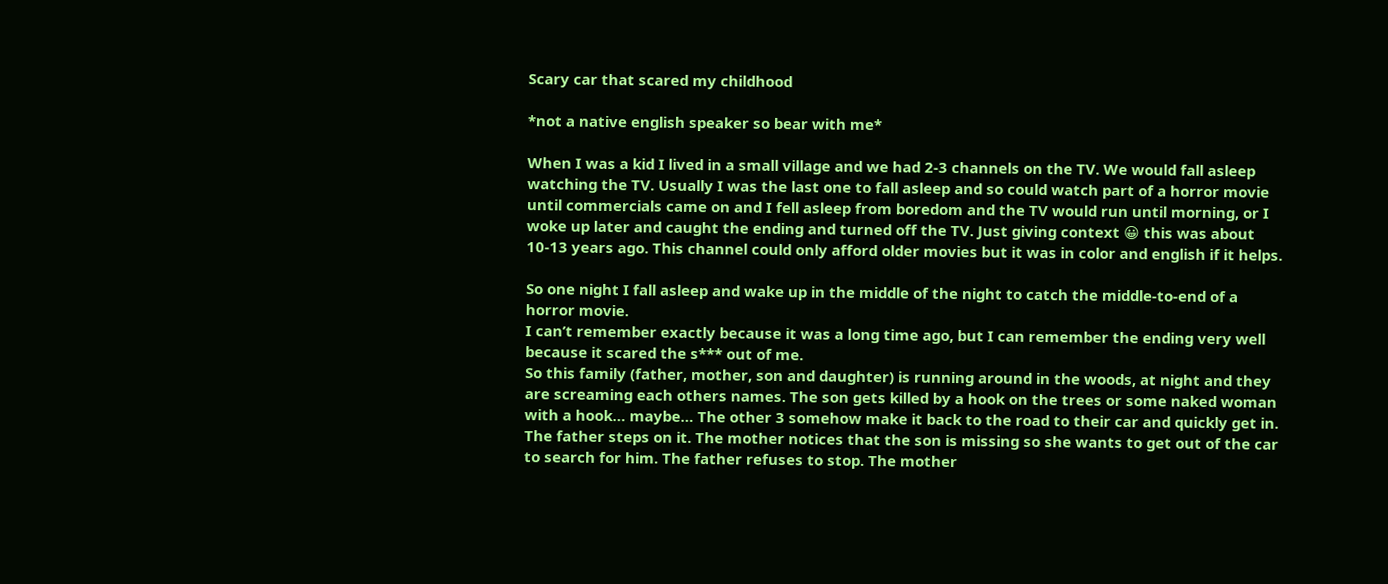Scary car that scared my childhood

*not a native english speaker so bear with me*

When I was a kid I lived in a small village and we had 2-3 channels on the TV. We would fall asleep watching the TV. Usually I was the last one to fall asleep and so could watch part of a horror movie until commercials came on and I fell asleep from boredom and the TV would run until morning, or I woke up later and caught the ending and turned off the TV. Just giving context 😀 this was about 10-13 years ago. This channel could only afford older movies but it was in color and english if it helps.

So one night I fall asleep and wake up in the middle of the night to catch the middle-to-end of a horror movie.
I can’t remember exactly because it was a long time ago, but I can remember the ending very well because it scared the s*** out of me.
So this family (father, mother, son and daughter) is running around in the woods, at night and they are screaming each others names. The son gets killed by a hook on the trees or some naked woman with a hook… maybe… The other 3 somehow make it back to the road to their car and quickly get in. The father steps on it. The mother notices that the son is missing so she wants to get out of the car to search for him. The father refuses to stop. The mother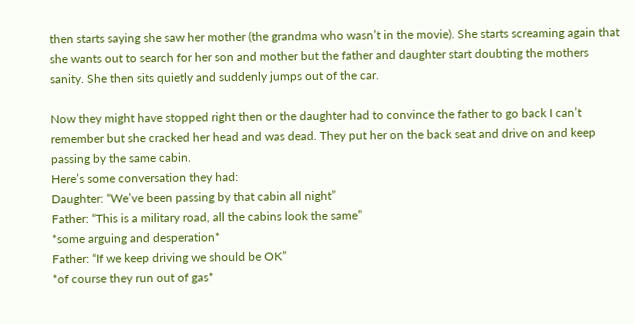then starts saying she saw her mother (the grandma who wasn’t in the movie). She starts screaming again that she wants out to search for her son and mother but the father and daughter start doubting the mothers sanity. She then sits quietly and suddenly jumps out of the car.

Now they might have stopped right then or the daughter had to convince the father to go back I can’t remember but she cracked her head and was dead. They put her on the back seat and drive on and keep passing by the same cabin.
Here’s some conversation they had:
Daughter: “We’ve been passing by that cabin all night”
Father: “This is a military road, all the cabins look the same”
*some arguing and desperation*
Father: “If we keep driving we should be OK”
*of course they run out of gas*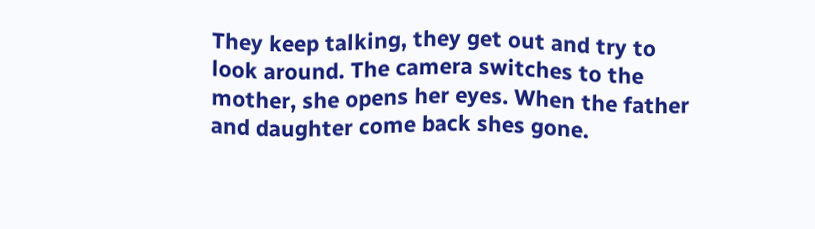They keep talking, they get out and try to look around. The camera switches to the mother, she opens her eyes. When the father and daughter come back shes gone.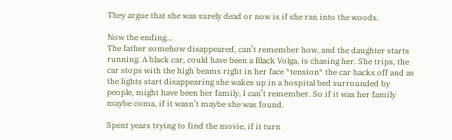They argue that she was surely dead or now is if she ran into the woods.

Now the ending…
The father somehow disappeared, can’t remember how, and the daughter starts running. A black car, could have been a Black Volga, is chasing her. She trips, the car stops with the high beams right in her face *tension* the car backs off and as the lights start disappearing she wakes up in a hospital bed surrounded by people, might have been her family, I can’t remember. So if it was her family maybe coma, if it wasn’t maybe she was found.

Spent years trying to find the movie, if it turn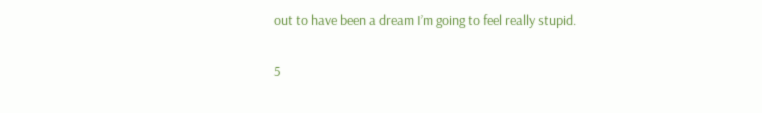out to have been a dream I’m going to feel really stupid.

5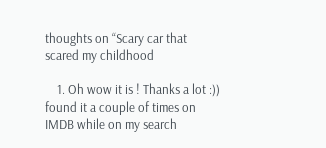thoughts on “Scary car that scared my childhood

    1. Oh wow it is ! Thanks a lot :)) found it a couple of times on IMDB while on my search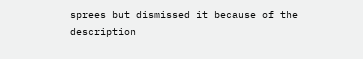sprees but dismissed it because of the description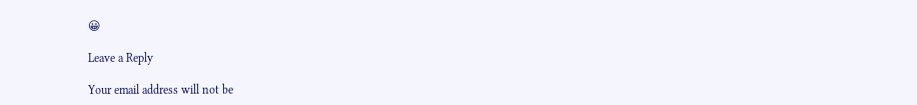😀

Leave a Reply

Your email address will not be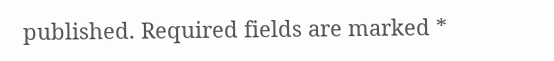published. Required fields are marked *